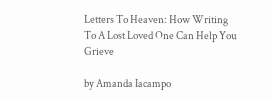Letters To Heaven: How Writing To A Lost Loved One Can Help You Grieve

by Amanda Iacampo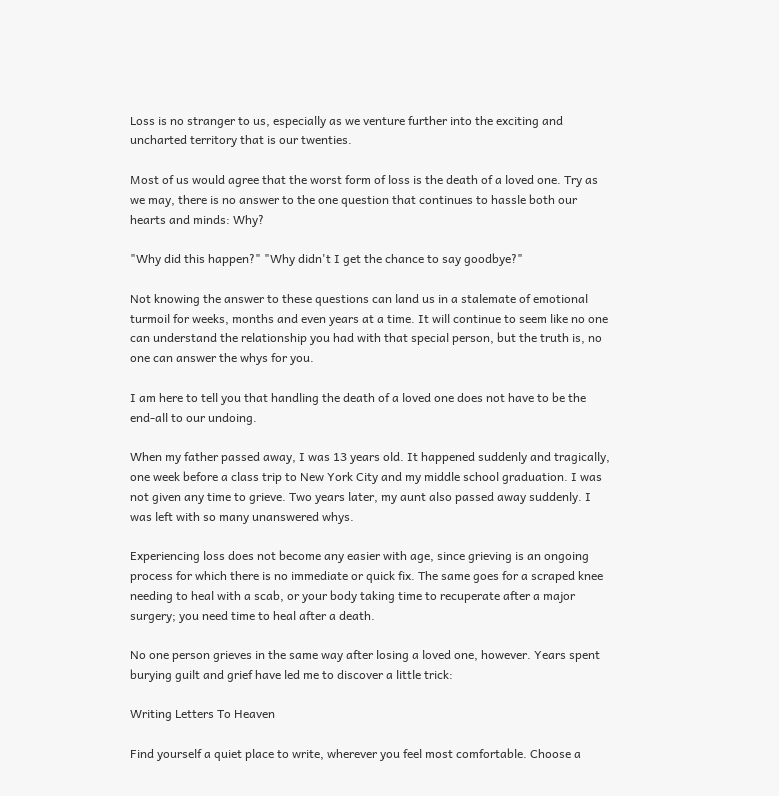Loss is no stranger to us, especially as we venture further into the exciting and uncharted territory that is our twenties.

Most of us would agree that the worst form of loss is the death of a loved one. Try as we may, there is no answer to the one question that continues to hassle both our hearts and minds: Why?

"Why did this happen?" "Why didn't I get the chance to say goodbye?"

Not knowing the answer to these questions can land us in a stalemate of emotional turmoil for weeks, months and even years at a time. It will continue to seem like no one can understand the relationship you had with that special person, but the truth is, no one can answer the whys for you.

I am here to tell you that handling the death of a loved one does not have to be the end-all to our undoing.

When my father passed away, I was 13 years old. It happened suddenly and tragically, one week before a class trip to New York City and my middle school graduation. I was not given any time to grieve. Two years later, my aunt also passed away suddenly. I was left with so many unanswered whys.

Experiencing loss does not become any easier with age, since grieving is an ongoing process for which there is no immediate or quick fix. The same goes for a scraped knee needing to heal with a scab, or your body taking time to recuperate after a major surgery; you need time to heal after a death.

No one person grieves in the same way after losing a loved one, however. Years spent burying guilt and grief have led me to discover a little trick:

Writing Letters To Heaven

Find yourself a quiet place to write, wherever you feel most comfortable. Choose a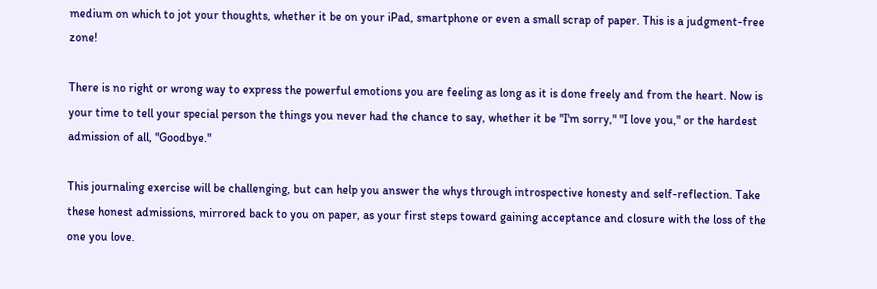medium on which to jot your thoughts, whether it be on your iPad, smartphone or even a small scrap of paper. This is a judgment-free zone!

There is no right or wrong way to express the powerful emotions you are feeling as long as it is done freely and from the heart. Now is your time to tell your special person the things you never had the chance to say, whether it be "I'm sorry," "I love you," or the hardest admission of all, "Goodbye."

This journaling exercise will be challenging, but can help you answer the whys through introspective honesty and self-reflection. Take these honest admissions, mirrored back to you on paper, as your first steps toward gaining acceptance and closure with the loss of the one you love.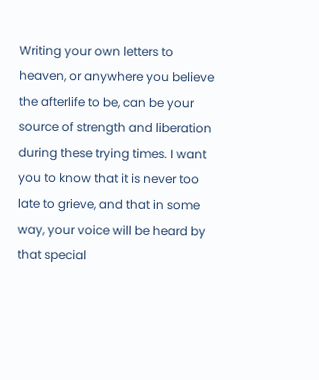Writing your own letters to heaven, or anywhere you believe the afterlife to be, can be your source of strength and liberation during these trying times. I want you to know that it is never too late to grieve, and that in some way, your voice will be heard by that special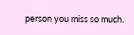person you miss so much.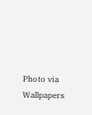Photo via Wallpapers